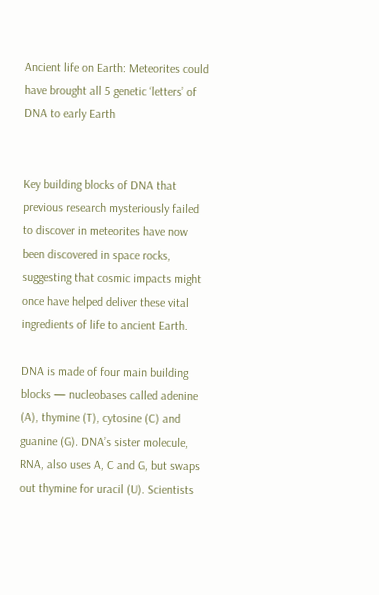Ancient life on Earth: Meteorites could have brought all 5 genetic ‘letters’ of DNA to early Earth


Key building blocks of DNA that previous research mysteriously failed to discover in meteorites have now been discovered in space rocks, suggesting that cosmic impacts might once have helped deliver these vital ingredients of life to ancient Earth.

DNA is made of four main building blocks — nucleobases called adenine (A), thymine (T), cytosine (C) and guanine (G). DNA’s sister molecule, RNA, also uses A, C and G, but swaps out thymine for uracil (U). Scientists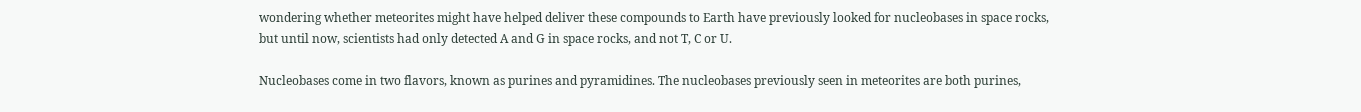wondering whether meteorites might have helped deliver these compounds to Earth have previously looked for nucleobases in space rocks, but until now, scientists had only detected A and G in space rocks, and not T, C or U.

Nucleobases come in two flavors, known as purines and pyramidines. The nucleobases previously seen in meteorites are both purines,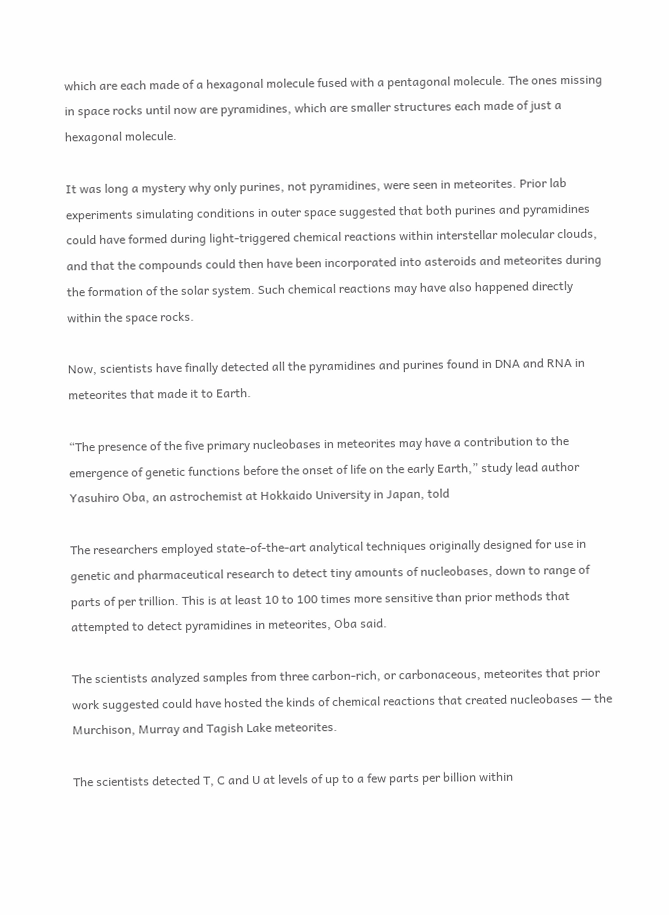which are each made of a hexagonal molecule fused with a pentagonal molecule. The ones missing in space rocks until now are pyramidines, which are smaller structures each made of just a hexagonal molecule.

It was long a mystery why only purines, not pyramidines, were seen in meteorites. Prior lab experiments simulating conditions in outer space suggested that both purines and pyramidines could have formed during light-triggered chemical reactions within interstellar molecular clouds, and that the compounds could then have been incorporated into asteroids and meteorites during the formation of the solar system. Such chemical reactions may have also happened directly within the space rocks.

Now, scientists have finally detected all the pyramidines and purines found in DNA and RNA in meteorites that made it to Earth.

“The presence of the five primary nucleobases in meteorites may have a contribution to the emergence of genetic functions before the onset of life on the early Earth,” study lead author Yasuhiro Oba, an astrochemist at Hokkaido University in Japan, told

The researchers employed state-of-the-art analytical techniques originally designed for use in genetic and pharmaceutical research to detect tiny amounts of nucleobases, down to range of parts of per trillion. This is at least 10 to 100 times more sensitive than prior methods that attempted to detect pyramidines in meteorites, Oba said.

The scientists analyzed samples from three carbon-rich, or carbonaceous, meteorites that prior work suggested could have hosted the kinds of chemical reactions that created nucleobases — the Murchison, Murray and Tagish Lake meteorites.

The scientists detected T, C and U at levels of up to a few parts per billion within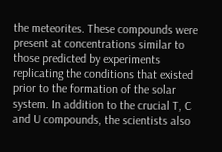the meteorites. These compounds were present at concentrations similar to those predicted by experiments replicating the conditions that existed prior to the formation of the solar system. In addition to the crucial T, C and U compounds, the scientists also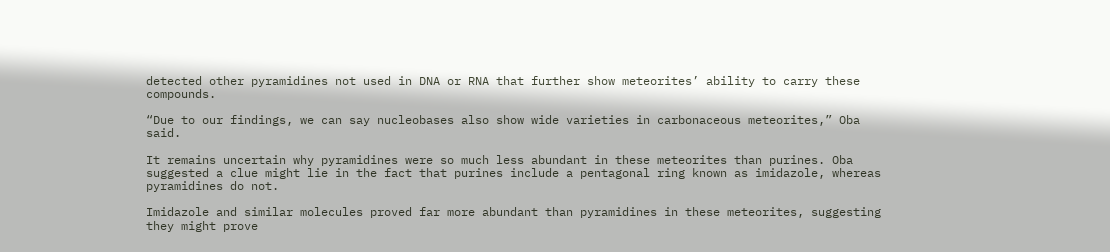detected other pyramidines not used in DNA or RNA that further show meteorites’ ability to carry these compounds.

“Due to our findings, we can say nucleobases also show wide varieties in carbonaceous meteorites,” Oba said.

It remains uncertain why pyramidines were so much less abundant in these meteorites than purines. Oba suggested a clue might lie in the fact that purines include a pentagonal ring known as imidazole, whereas pyramidines do not.

Imidazole and similar molecules proved far more abundant than pyramidines in these meteorites, suggesting they might prove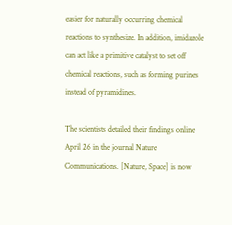easier for naturally occurring chemical reactions to synthesize. In addition, imidazole can act like a primitive catalyst to set off chemical reactions, such as forming purines instead of pyramidines.

The scientists detailed their findings online April 26 in the journal Nature Communications. [Nature, Space] is now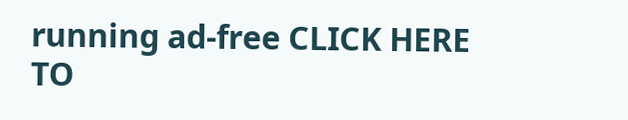running ad-free CLICK HERE TO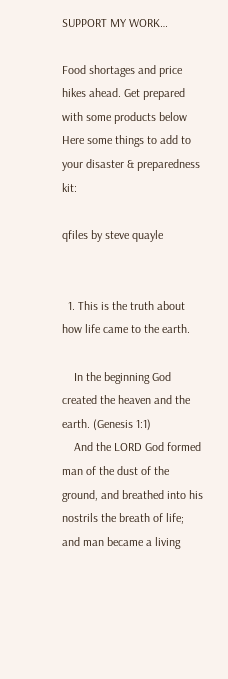SUPPORT MY WORK…

Food shortages and price hikes ahead. Get prepared with some products below Here some things to add to your disaster & preparedness kit:

qfiles by steve quayle


  1. This is the truth about how life came to the earth.

    In the beginning God created the heaven and the earth. (Genesis 1:1)
    And the LORD God formed man of the dust of the ground, and breathed into his nostrils the breath of life; and man became a living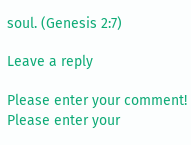soul. (Genesis 2:7)

Leave a reply

Please enter your comment!
Please enter your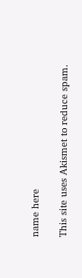name here

This site uses Akismet to reduce spam.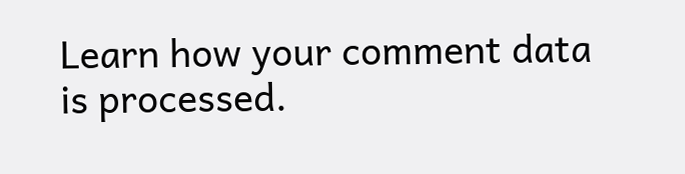Learn how your comment data is processed.